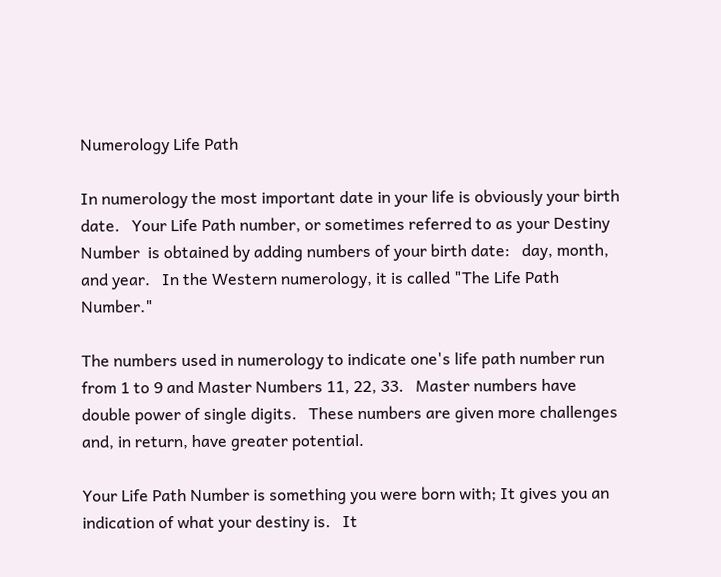Numerology Life Path

In numerology the most important date in your life is obviously your birth date.   Your Life Path number, or sometimes referred to as your Destiny Number  is obtained by adding numbers of your birth date:   day, month, and year.   In the Western numerology, it is called "The Life Path Number."

The numbers used in numerology to indicate one's life path number run from 1 to 9 and Master Numbers 11, 22, 33.   Master numbers have double power of single digits.   These numbers are given more challenges and, in return, have greater potential.

Your Life Path Number is something you were born with; It gives you an indication of what your destiny is.   It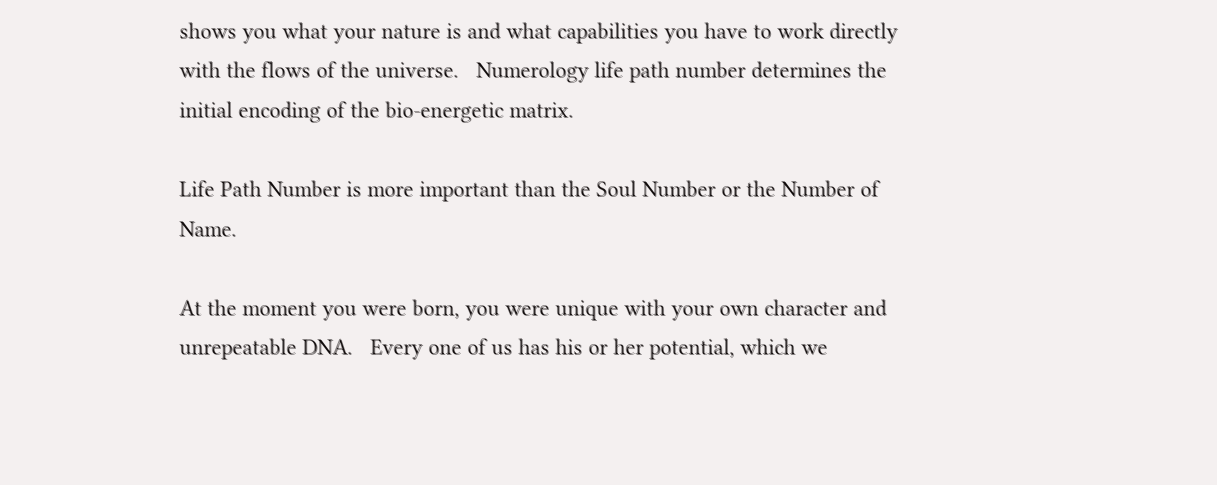shows you what your nature is and what capabilities you have to work directly with the flows of the universe.   Numerology life path number determines the initial encoding of the bio-energetic matrix.

Life Path Number is more important than the Soul Number or the Number of Name.

At the moment you were born, you were unique with your own character and unrepeatable DNA.   Every one of us has his or her potential, which we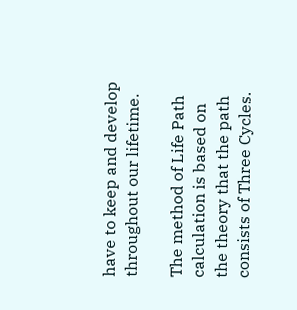have to keep and develop throughout our lifetime.

The method of Life Path calculation is based on the theory that the path consists of Three Cycles.